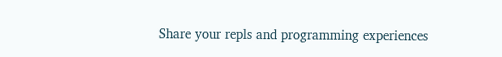Share your repls and programming experiences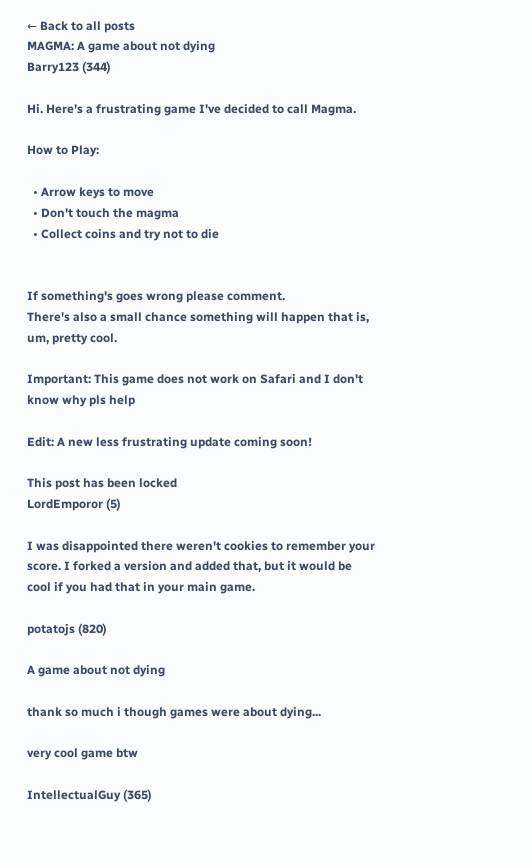← Back to all posts
MAGMA: A game about not dying
Barry123 (344)

Hi. Here's a frustrating game I've decided to call Magma.

How to Play:

  • Arrow keys to move
  • Don't touch the magma
  • Collect coins and try not to die


If something's goes wrong please comment.
There's also a small chance something will happen that is, um, pretty cool.

Important: This game does not work on Safari and I don't know why pls help

Edit: A new less frustrating update coming soon!

This post has been locked
LordEmporor (5)

I was disappointed there weren't cookies to remember your score. I forked a version and added that, but it would be cool if you had that in your main game.

potatojs (820)

A game about not dying

thank so much i though games were about dying...

very cool game btw

IntellectualGuy (365)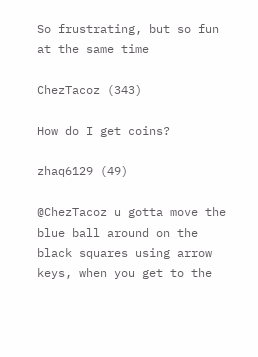So frustrating, but so fun at the same time

ChezTacoz (343)

How do I get coins?

zhaq6129 (49)

@ChezTacoz u gotta move the blue ball around on the black squares using arrow keys, when you get to the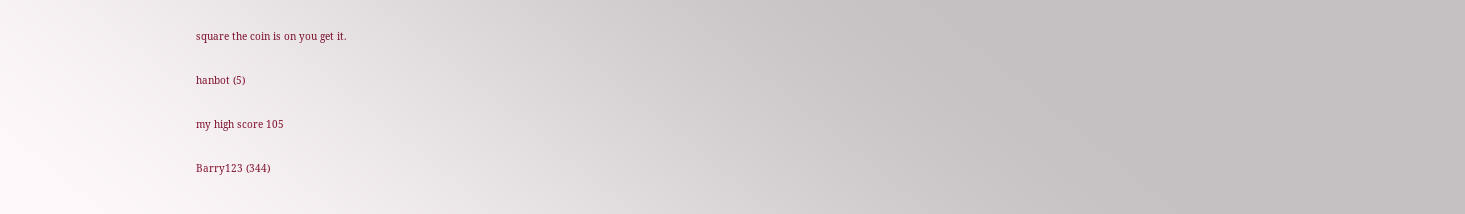square the coin is on you get it.

hanbot (5)

my high score 105

Barry123 (344)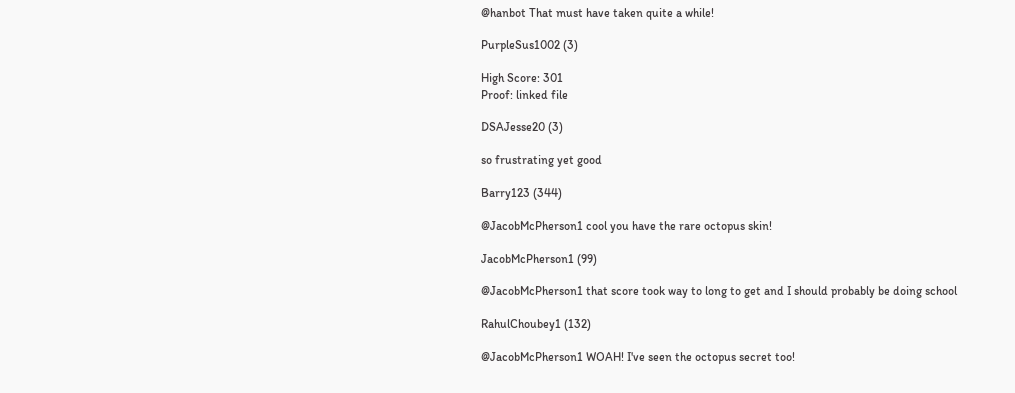@hanbot That must have taken quite a while!

PurpleSus1002 (3)

High Score: 301
Proof: linked file

DSAJesse20 (3)

so frustrating yet good

Barry123 (344)

@JacobMcPherson1 cool you have the rare octopus skin!

JacobMcPherson1 (99)

@JacobMcPherson1 that score took way to long to get and I should probably be doing school

RahulChoubey1 (132)

@JacobMcPherson1 WOAH! I've seen the octopus secret too!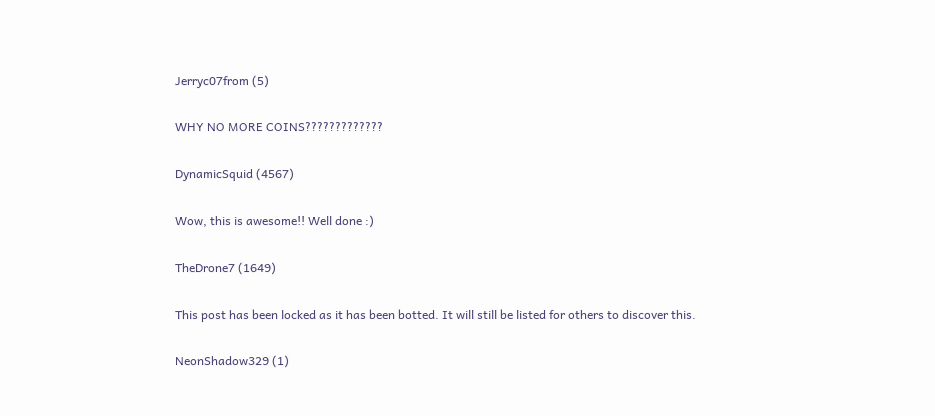Jerryc07from (5)

WHY NO MORE COINS?????????????

DynamicSquid (4567)

Wow, this is awesome!! Well done :)

TheDrone7 (1649)

This post has been locked as it has been botted. It will still be listed for others to discover this.

NeonShadow329 (1)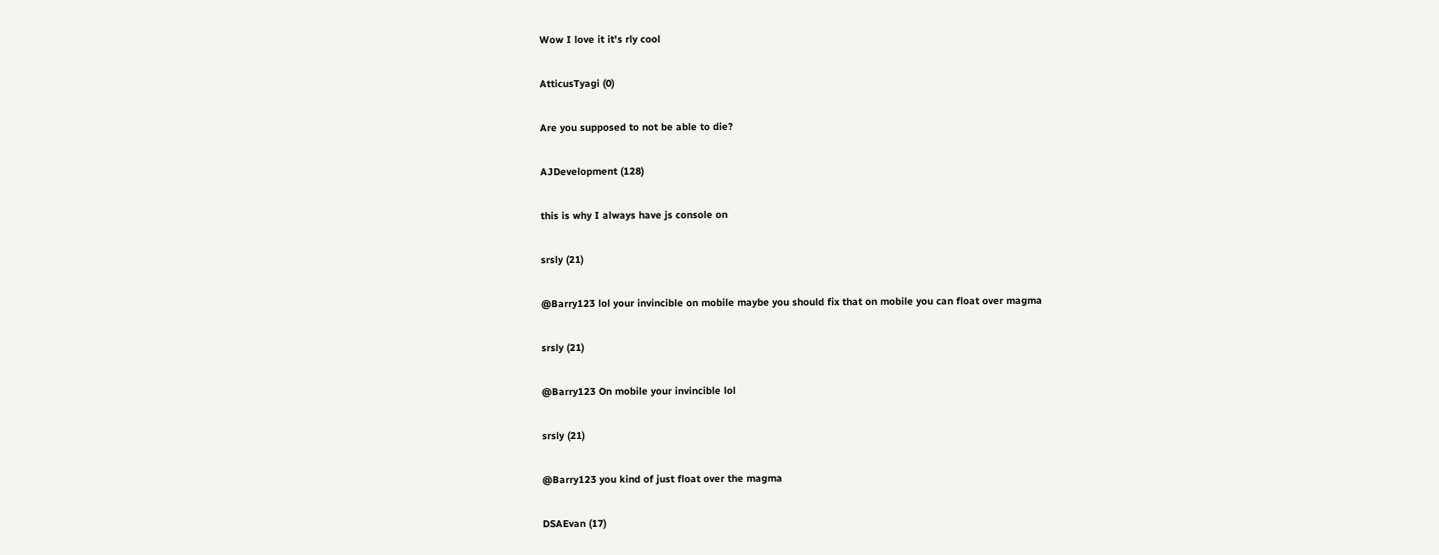Wow I love it it's rly cool

AtticusTyagi (0)

Are you supposed to not be able to die?

AJDevelopment (128)

this is why I always have js console on

srsly (21)

@Barry123 lol your invincible on mobile maybe you should fix that on mobile you can float over magma

srsly (21)

@Barry123 On mobile your invincible lol

srsly (21)

@Barry123 you kind of just float over the magma

DSAEvan (17)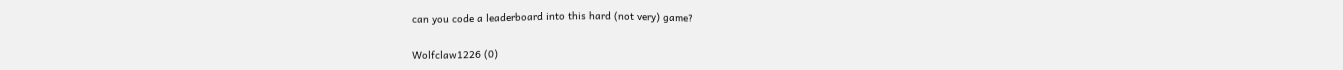can you code a leaderboard into this hard (not very) game?

Wolfclaw1226 (0)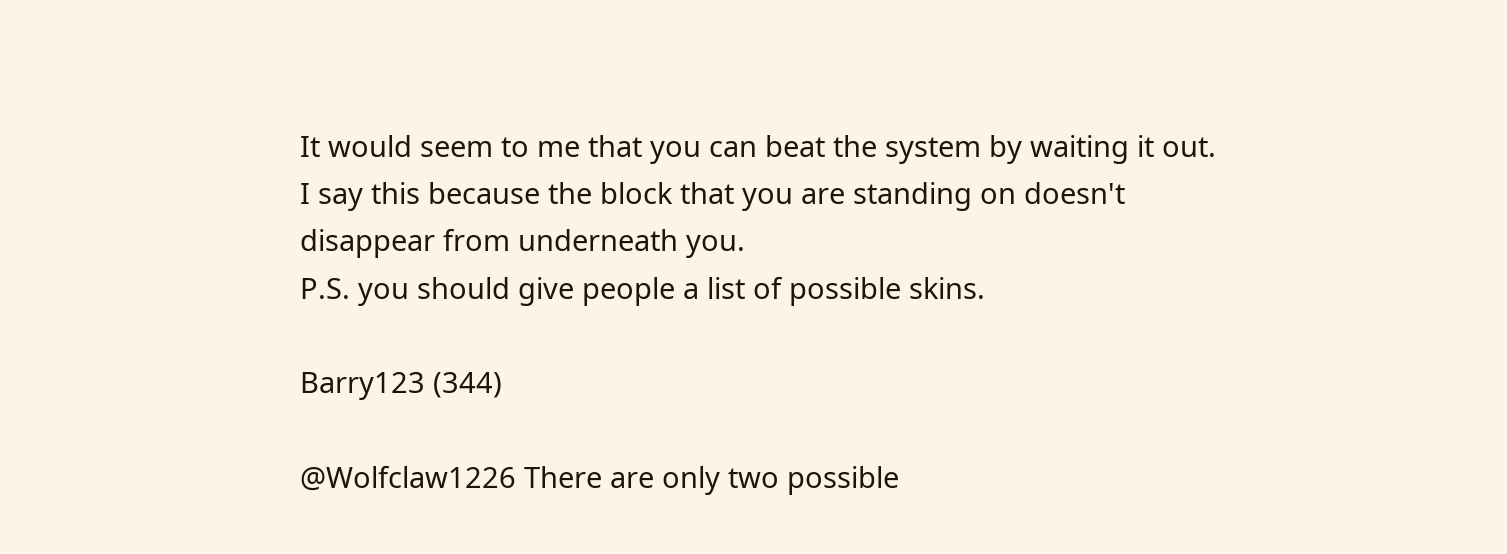It would seem to me that you can beat the system by waiting it out. I say this because the block that you are standing on doesn't disappear from underneath you.
P.S. you should give people a list of possible skins.

Barry123 (344)

@Wolfclaw1226 There are only two possible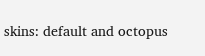skins: default and octopus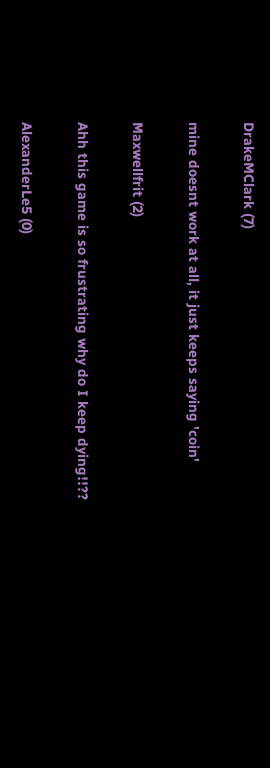DrakeMClark (7)

mine doesnt work at all, it just keeps saying 'coin'

Maxwellfrit (2)

Ahh this game is so frustrating why do I keep dying!!??

AlexanderLe5 (0)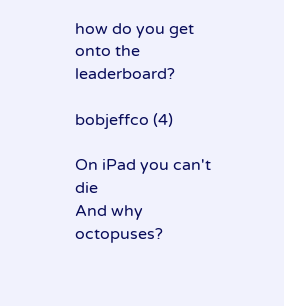how do you get onto the leaderboard?

bobjeffco (4)

On iPad you can't die
And why octopuses?